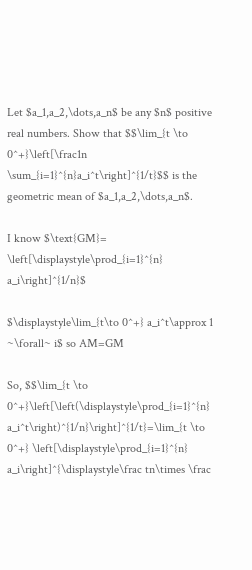Let $a_1,a_2,\dots,a_n$ be any $n$ positive real numbers. Show that $$\lim_{t \to 0^+}\left[\frac1n \sum_{i=1}^{n}a_i^t\right]^{1/t}$$ is the geometric mean of $a_1,a_2,\dots,a_n$.

I know $\text{GM}= \left[\displaystyle\prod_{i=1}^{n} a_i\right]^{1/n}$

$\displaystyle\lim_{t\to 0^+} a_i^t\approx 1 ~\forall~ i$ so AM=GM

So, $$\lim_{t \to 0^+}\left[\left(\displaystyle\prod_{i=1}^{n} a_i^t\right)^{1/n}\right]^{1/t}=\lim_{t \to 0^+} \left[\displaystyle\prod_{i=1}^{n} a_i\right]^{\displaystyle\frac tn\times \frac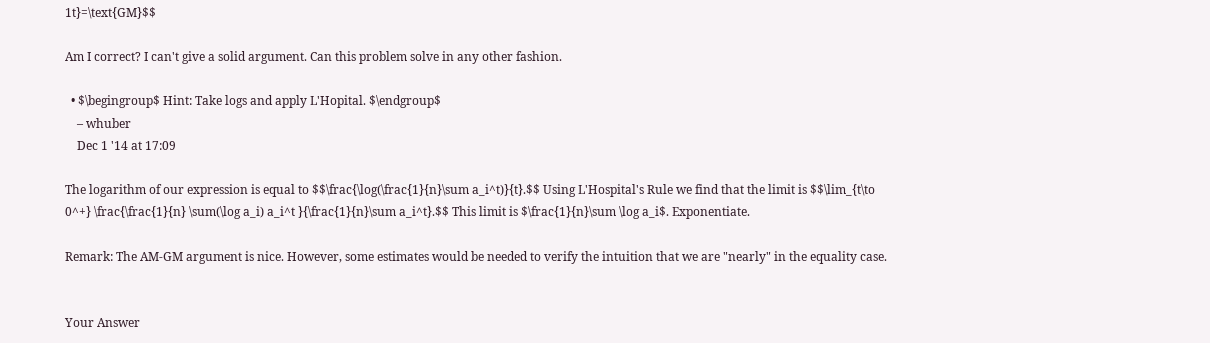1t}=\text{GM}$$

Am I correct? I can't give a solid argument. Can this problem solve in any other fashion.

  • $\begingroup$ Hint: Take logs and apply L'Hopital. $\endgroup$
    – whuber
    Dec 1 '14 at 17:09

The logarithm of our expression is equal to $$\frac{\log(\frac{1}{n}\sum a_i^t)}{t}.$$ Using L'Hospital's Rule we find that the limit is $$\lim_{t\to 0^+} \frac{\frac{1}{n} \sum(\log a_i) a_i^t }{\frac{1}{n}\sum a_i^t}.$$ This limit is $\frac{1}{n}\sum \log a_i$. Exponentiate.

Remark: The AM-GM argument is nice. However, some estimates would be needed to verify the intuition that we are "nearly" in the equality case.


Your Answer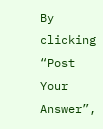By clicking “Post Your Answer”,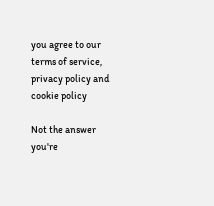you agree to our terms of service, privacy policy and cookie policy

Not the answer you're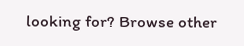looking for? Browse other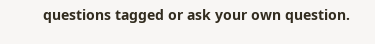questions tagged or ask your own question.